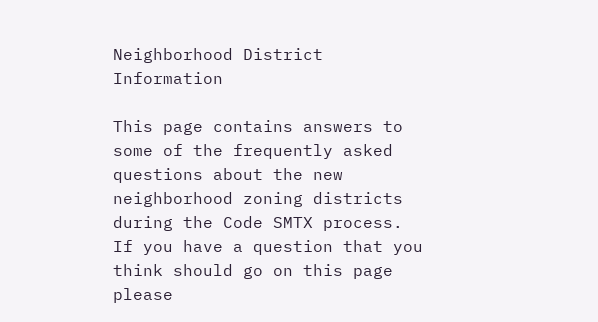Neighborhood District Information

This page contains answers to some of the frequently asked questions about the new neighborhood zoning districts during the Code SMTX process.  If you have a question that you think should go on this page please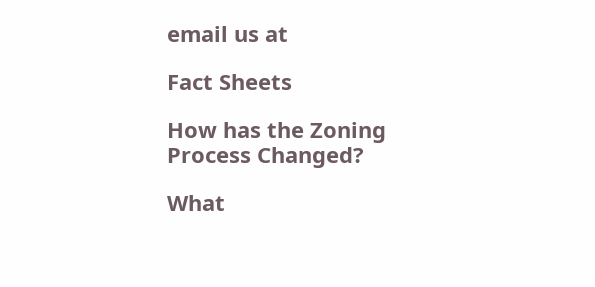email us at

Fact Sheets

How has the Zoning Process Changed?

What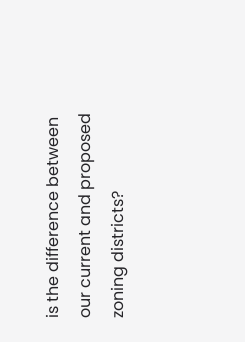is the difference between our current and proposed zoning districts?